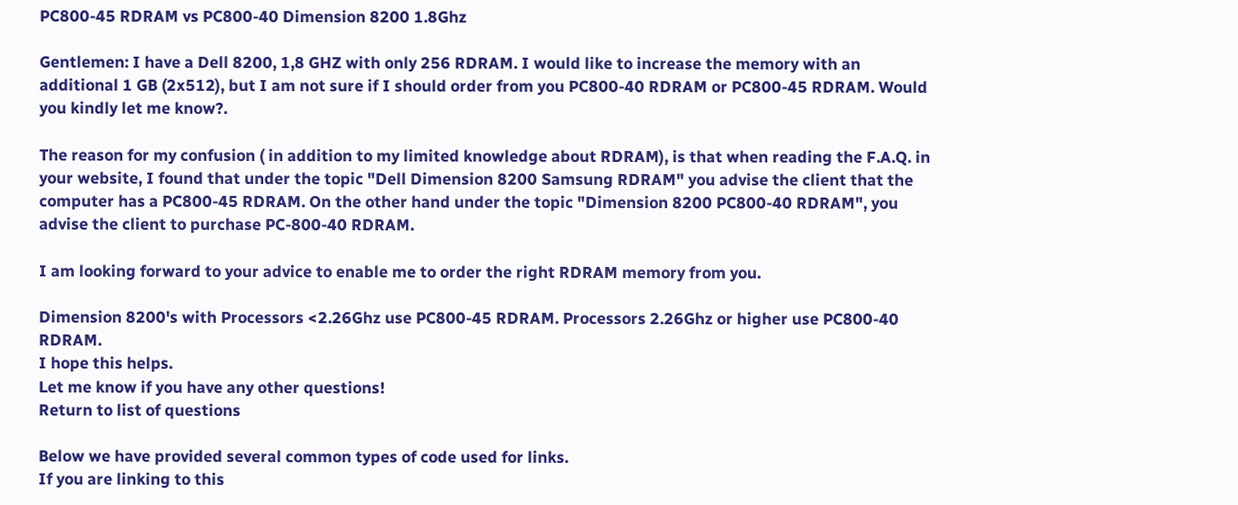PC800-45 RDRAM vs PC800-40 Dimension 8200 1.8Ghz

Gentlemen: I have a Dell 8200, 1,8 GHZ with only 256 RDRAM. I would like to increase the memory with an additional 1 GB (2x512), but I am not sure if I should order from you PC800-40 RDRAM or PC800-45 RDRAM. Would you kindly let me know?.

The reason for my confusion ( in addition to my limited knowledge about RDRAM), is that when reading the F.A.Q. in your website, I found that under the topic "Dell Dimension 8200 Samsung RDRAM" you advise the client that the computer has a PC800-45 RDRAM. On the other hand under the topic "Dimension 8200 PC800-40 RDRAM", you advise the client to purchase PC-800-40 RDRAM.

I am looking forward to your advice to enable me to order the right RDRAM memory from you.

Dimension 8200's with Processors <2.26Ghz use PC800-45 RDRAM. Processors 2.26Ghz or higher use PC800-40 RDRAM.
I hope this helps.
Let me know if you have any other questions!
Return to list of questions

Below we have provided several common types of code used for links.
If you are linking to this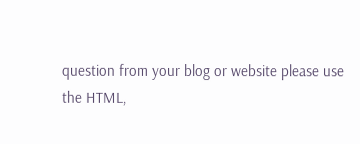question from your blog or website please use
the HTML,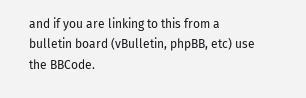and if you are linking to this from a bulletin board (vBulletin, phpBB, etc) use the BBCode.